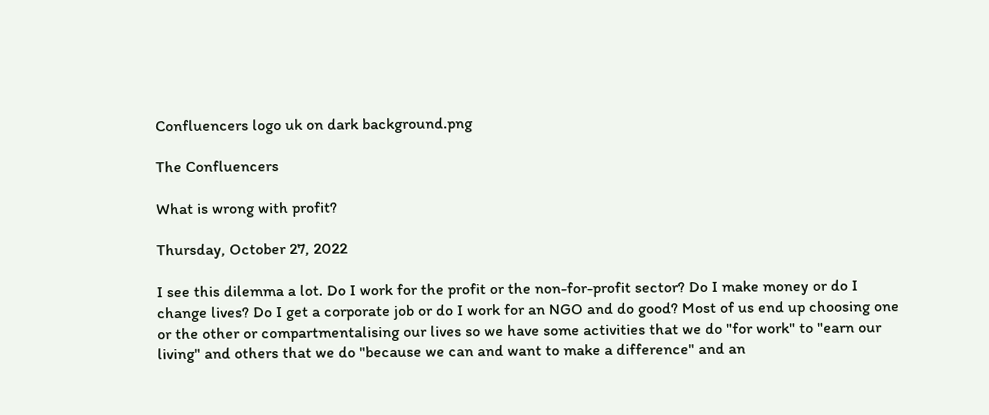Confluencers logo uk on dark background.png

The Confluencers

What is wrong with profit?

Thursday, October 27, 2022

I see this dilemma a lot. Do I work for the profit or the non-for-profit sector? Do I make money or do I change lives? Do I get a corporate job or do I work for an NGO and do good? Most of us end up choosing one or the other or compartmentalising our lives so we have some activities that we do "for work" to "earn our living" and others that we do "because we can and want to make a difference" and an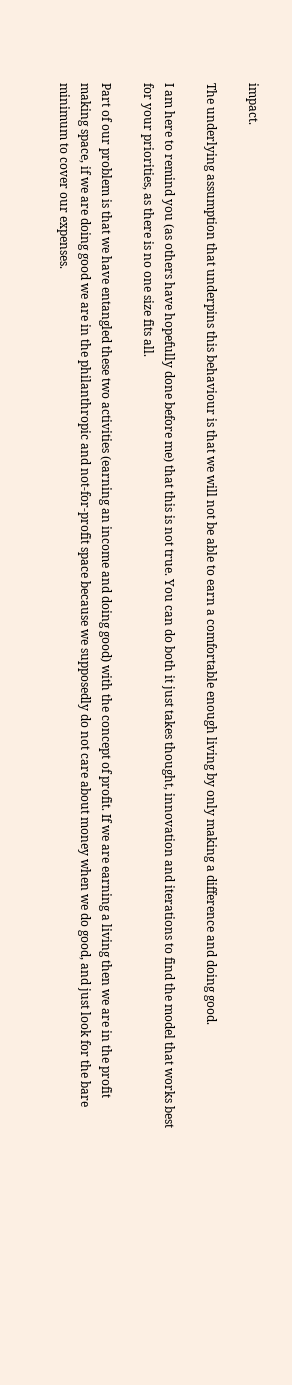impact.

The underlying assumption that underpins this behaviour is that we will not be able to earn a comfortable enough living by only making a difference and doing good.

I am here to remind you (as others have hopefully done before me) that this is not true. You can do both it just takes thought, innovation and iterations to find the model that works best for your priorities, as there is no one size fits all.

Part of our problem is that we have entangled these two activities (earning an income and doing good) with the concept of profit. If we are earning a living then we are in the profit making space, if we are doing good we are in the philanthropic and not-for-profit space because we supposedly do not care about money when we do good, and just look for the bare minimum to cover our expenses.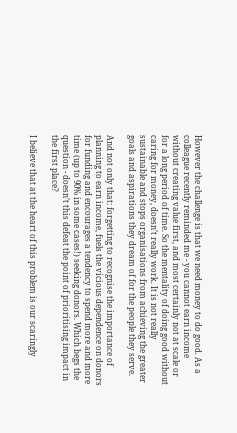However the challenge is that we need money to do good. As a colleague recently reminded me - you cannot earn income without creating value first, and most certainly not at scale or for a long period of time. So the mentality of doing good without caring for money, doesn’t really work. It is not really sustainable and stops organisations from achieving the greater goals and aspirations they dream of for the people they serve.

And not only that: forgetting to recognise the importance of planning to earn income, fuels the vicious dependence on donors for funding and encourages a tendency to spend more and more time (up to 90% in some cases!) seeking donors. Which begs the question - doesn’t this defeat the point of prioritising impact in the first place?

I believe that at the heart of this problem is our scaringly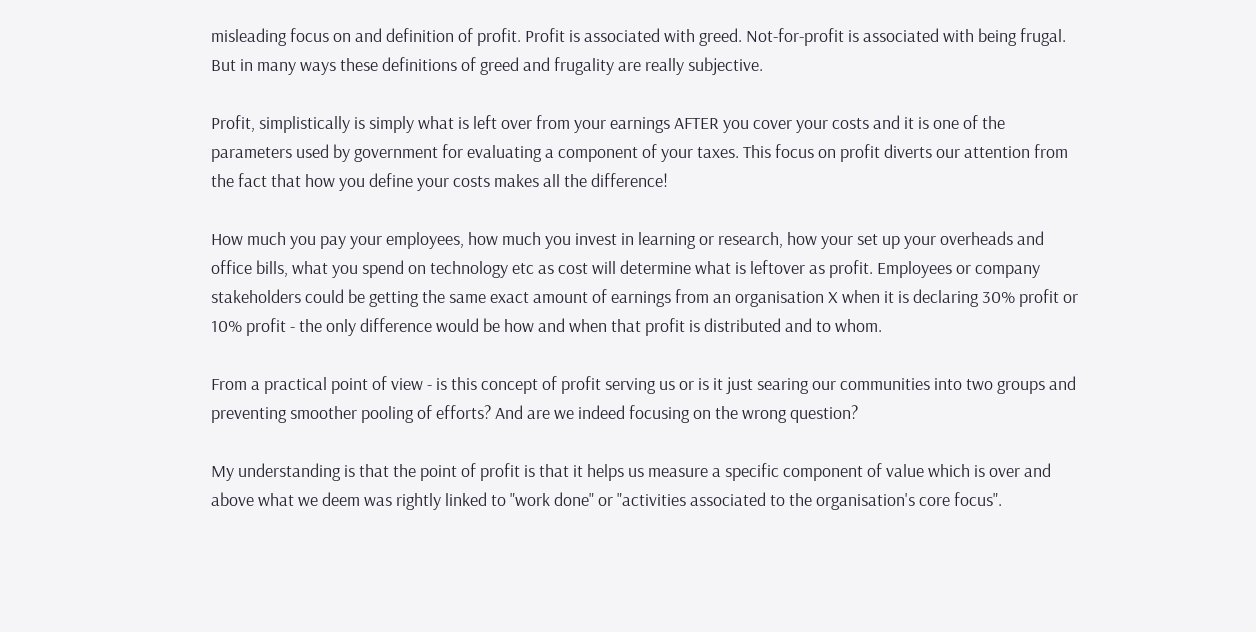misleading focus on and definition of profit. Profit is associated with greed. Not-for-profit is associated with being frugal. But in many ways these definitions of greed and frugality are really subjective.

Profit, simplistically is simply what is left over from your earnings AFTER you cover your costs and it is one of the parameters used by government for evaluating a component of your taxes. This focus on profit diverts our attention from the fact that how you define your costs makes all the difference!

How much you pay your employees, how much you invest in learning or research, how your set up your overheads and office bills, what you spend on technology etc as cost will determine what is leftover as profit. Employees or company stakeholders could be getting the same exact amount of earnings from an organisation X when it is declaring 30% profit or 10% profit - the only difference would be how and when that profit is distributed and to whom.

From a practical point of view - is this concept of profit serving us or is it just searing our communities into two groups and preventing smoother pooling of efforts? And are we indeed focusing on the wrong question?

My understanding is that the point of profit is that it helps us measure a specific component of value which is over and above what we deem was rightly linked to "work done" or "activities associated to the organisation's core focus".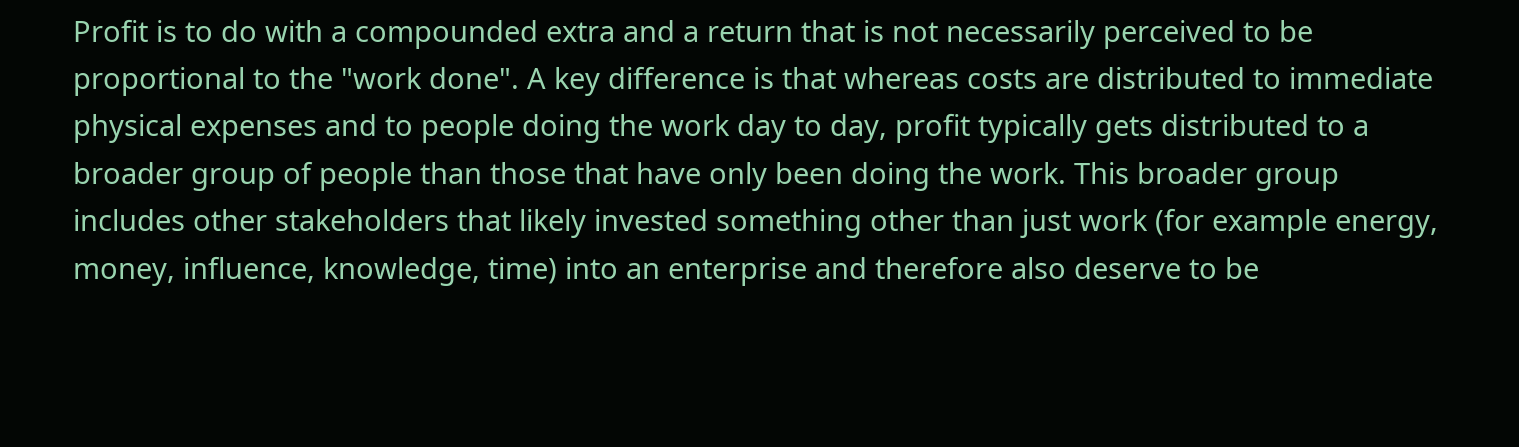Profit is to do with a compounded extra and a return that is not necessarily perceived to be proportional to the "work done". A key difference is that whereas costs are distributed to immediate physical expenses and to people doing the work day to day, profit typically gets distributed to a broader group of people than those that have only been doing the work. This broader group includes other stakeholders that likely invested something other than just work (for example energy, money, influence, knowledge, time) into an enterprise and therefore also deserve to be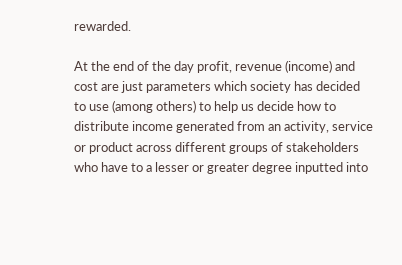rewarded.

At the end of the day profit, revenue (income) and cost are just parameters which society has decided to use (among others) to help us decide how to distribute income generated from an activity, service or product across different groups of stakeholders who have to a lesser or greater degree inputted into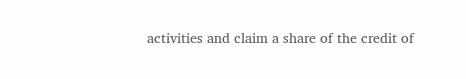activities and claim a share of the credit of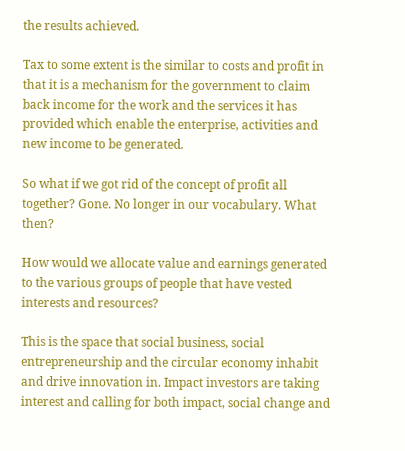the results achieved.

Tax to some extent is the similar to costs and profit in that it is a mechanism for the government to claim back income for the work and the services it has provided which enable the enterprise, activities and new income to be generated.

So what if we got rid of the concept of profit all together? Gone. No longer in our vocabulary. What then?

How would we allocate value and earnings generated to the various groups of people that have vested interests and resources?

This is the space that social business, social entrepreneurship and the circular economy inhabit and drive innovation in. Impact investors are taking interest and calling for both impact, social change and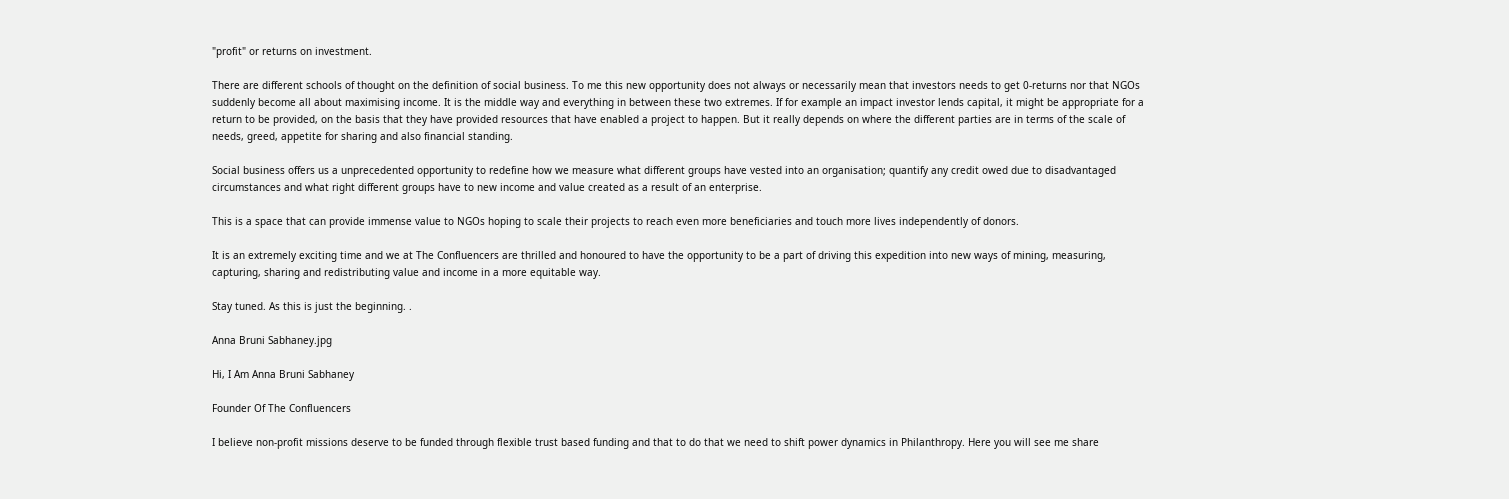"profit" or returns on investment.

There are different schools of thought on the definition of social business. To me this new opportunity does not always or necessarily mean that investors needs to get 0-returns nor that NGOs suddenly become all about maximising income. It is the middle way and everything in between these two extremes. If for example an impact investor lends capital, it might be appropriate for a return to be provided, on the basis that they have provided resources that have enabled a project to happen. But it really depends on where the different parties are in terms of the scale of needs, greed, appetite for sharing and also financial standing.

Social business offers us a unprecedented opportunity to redefine how we measure what different groups have vested into an organisation; quantify any credit owed due to disadvantaged circumstances and what right different groups have to new income and value created as a result of an enterprise.

This is a space that can provide immense value to NGOs hoping to scale their projects to reach even more beneficiaries and touch more lives independently of donors.

It is an extremely exciting time and we at The Confluencers are thrilled and honoured to have the opportunity to be a part of driving this expedition into new ways of mining, measuring, capturing, sharing and redistributing value and income in a more equitable way.

Stay tuned. As this is just the beginning. .

Anna Bruni Sabhaney.jpg

Hi, I Am Anna Bruni Sabhaney

Founder Of The Confluencers

I believe non-profit missions deserve to be funded through flexible trust based funding and that to do that we need to shift power dynamics in Philanthropy. Here you will see me share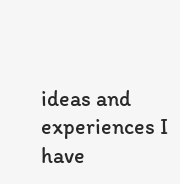ideas and experiences I have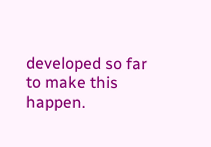developed so far to make this happen.